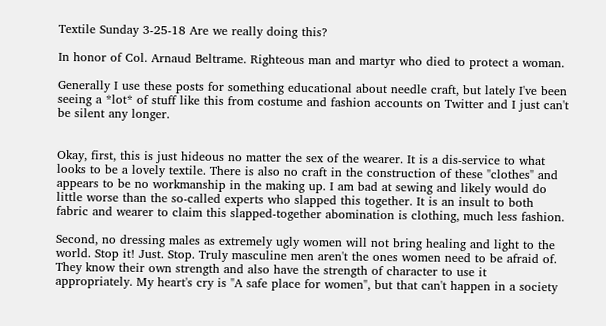Textile Sunday 3-25-18 Are we really doing this?

In honor of Col. Arnaud Beltrame. Righteous man and martyr who died to protect a woman.

Generally I use these posts for something educational about needle craft, but lately I've been seeing a *lot* of stuff like this from costume and fashion accounts on Twitter and I just can't be silent any longer.


Okay, first, this is just hideous no matter the sex of the wearer. It is a dis-service to what looks to be a lovely textile. There is also no craft in the construction of these "clothes" and appears to be no workmanship in the making up. I am bad at sewing and likely would do little worse than the so-called experts who slapped this together. It is an insult to both fabric and wearer to claim this slapped-together abomination is clothing, much less fashion.

Second, no dressing males as extremely ugly women will not bring healing and light to the world. Stop it! Just. Stop. Truly masculine men aren't the ones women need to be afraid of. They know their own strength and also have the strength of character to use it appropriately. My heart's cry is "A safe place for women", but that can't happen in a society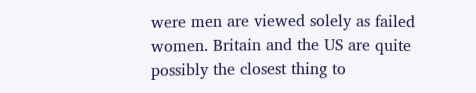were men are viewed solely as failed women. Britain and the US are quite possibly the closest thing to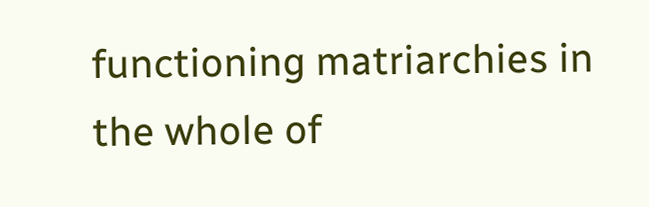functioning matriarchies in the whole of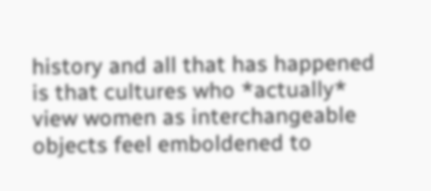history and all that has happened is that cultures who *actually* view women as interchangeable objects feel emboldened to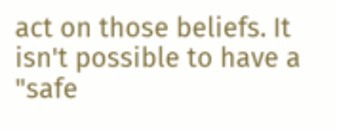act on those beliefs. It isn't possible to have a "safe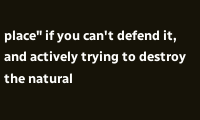place" if you can't defend it, and actively trying to destroy the natural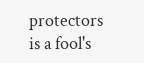protectors is a fool's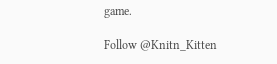game.

Follow @Knitn_Kitten